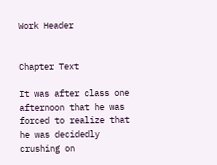Work Header


Chapter Text

It was after class one afternoon that he was forced to realize that he was decidedly crushing on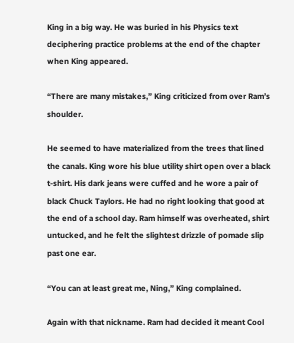King in a big way. He was buried in his Physics text deciphering practice problems at the end of the chapter when King appeared.

“There are many mistakes,” King criticized from over Ram’s shoulder.

He seemed to have materialized from the trees that lined the canals. King wore his blue utility shirt open over a black t-shirt. His dark jeans were cuffed and he wore a pair of black Chuck Taylors. He had no right looking that good at the end of a school day. Ram himself was overheated, shirt untucked, and he felt the slightest drizzle of pomade slip past one ear.

“You can at least great me, Ning,” King complained.

Again with that nickname. Ram had decided it meant Cool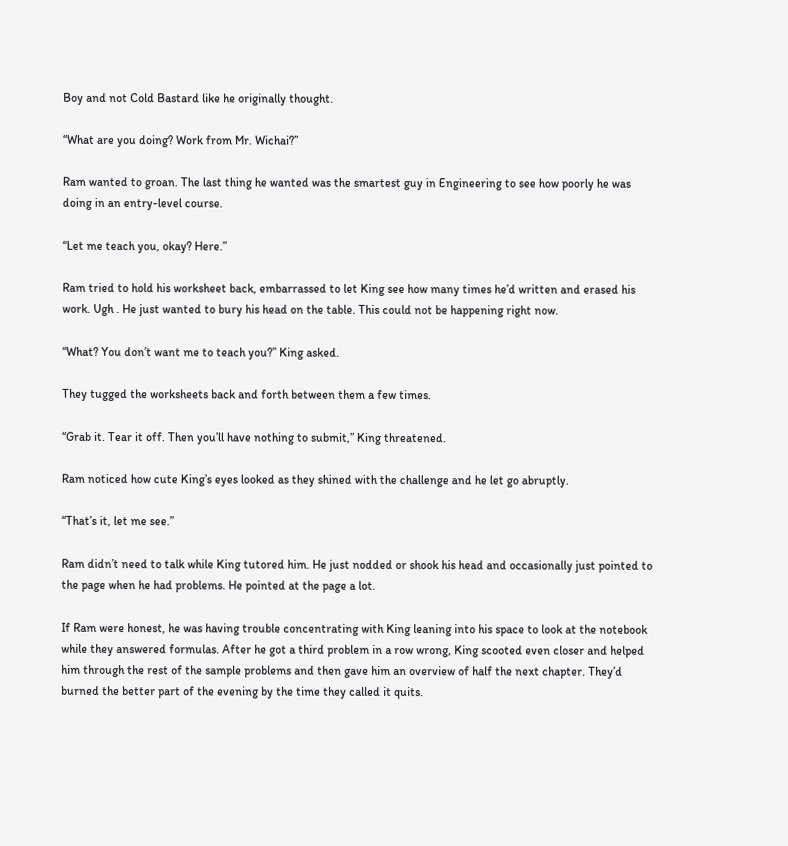Boy and not Cold Bastard like he originally thought.

“What are you doing? Work from Mr. Wichai?”

Ram wanted to groan. The last thing he wanted was the smartest guy in Engineering to see how poorly he was doing in an entry-level course.

“Let me teach you, okay? Here.”

Ram tried to hold his worksheet back, embarrassed to let King see how many times he’d written and erased his work. Ugh . He just wanted to bury his head on the table. This could not be happening right now.

“What? You don’t want me to teach you?” King asked.

They tugged the worksheets back and forth between them a few times.

“Grab it. Tear it off. Then you’ll have nothing to submit,” King threatened.

Ram noticed how cute King’s eyes looked as they shined with the challenge and he let go abruptly.

“That’s it, let me see.”

Ram didn’t need to talk while King tutored him. He just nodded or shook his head and occasionally just pointed to the page when he had problems. He pointed at the page a lot.

If Ram were honest, he was having trouble concentrating with King leaning into his space to look at the notebook while they answered formulas. After he got a third problem in a row wrong, King scooted even closer and helped him through the rest of the sample problems and then gave him an overview of half the next chapter. They’d burned the better part of the evening by the time they called it quits.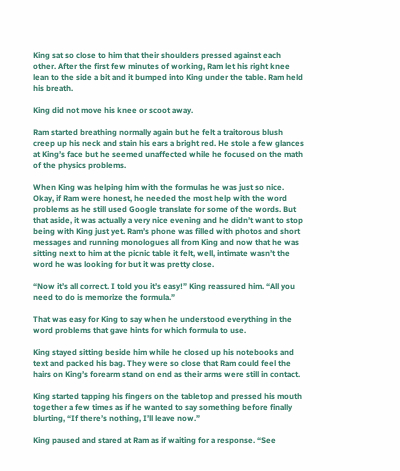King sat so close to him that their shoulders pressed against each other. After the first few minutes of working, Ram let his right knee lean to the side a bit and it bumped into King under the table. Ram held his breath.

King did not move his knee or scoot away.

Ram started breathing normally again but he felt a traitorous blush creep up his neck and stain his ears a bright red. He stole a few glances at King’s face but he seemed unaffected while he focused on the math of the physics problems.

When King was helping him with the formulas he was just so nice. Okay, if Ram were honest, he needed the most help with the word problems as he still used Google translate for some of the words. But that aside, it was actually a very nice evening and he didn’t want to stop being with King just yet. Ram’s phone was filled with photos and short messages and running monologues all from King and now that he was sitting next to him at the picnic table it felt, well, intimate wasn’t the word he was looking for but it was pretty close.

“Now it’s all correct. I told you it’s easy!” King reassured him. “All you need to do is memorize the formula.”

That was easy for King to say when he understood everything in the word problems that gave hints for which formula to use.

King stayed sitting beside him while he closed up his notebooks and text and packed his bag. They were so close that Ram could feel the hairs on King’s forearm stand on end as their arms were still in contact.

King started tapping his fingers on the tabletop and pressed his mouth together a few times as if he wanted to say something before finally blurting, “If there’s nothing, I’ll leave now.”

King paused and stared at Ram as if waiting for a response. “See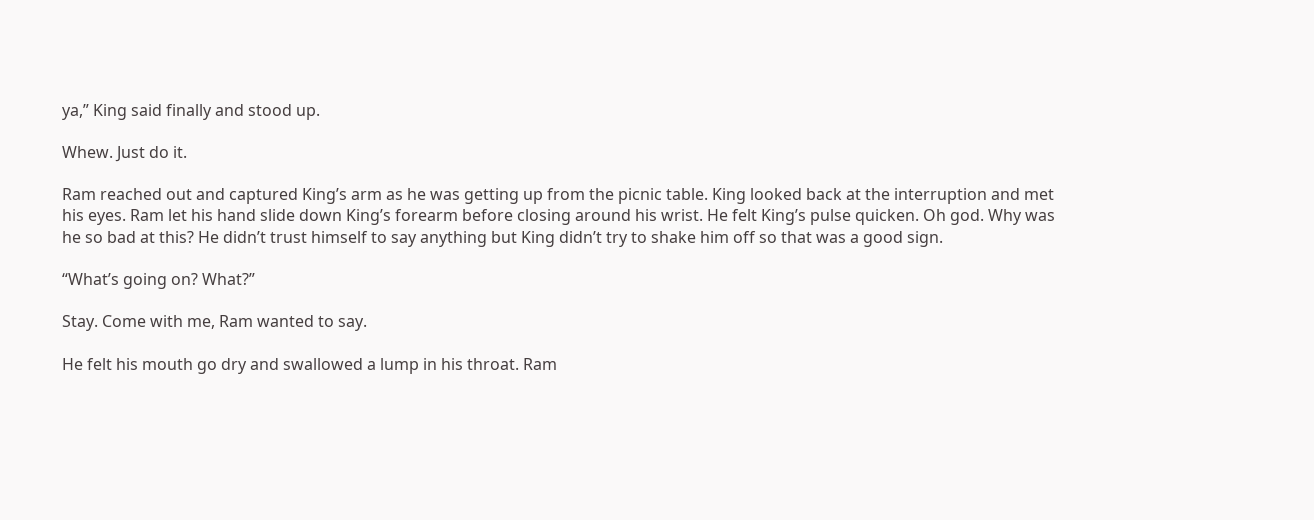ya,” King said finally and stood up.

Whew. Just do it.

Ram reached out and captured King’s arm as he was getting up from the picnic table. King looked back at the interruption and met his eyes. Ram let his hand slide down King’s forearm before closing around his wrist. He felt King’s pulse quicken. Oh god. Why was he so bad at this? He didn’t trust himself to say anything but King didn’t try to shake him off so that was a good sign.

“What’s going on? What?”

Stay. Come with me, Ram wanted to say.

He felt his mouth go dry and swallowed a lump in his throat. Ram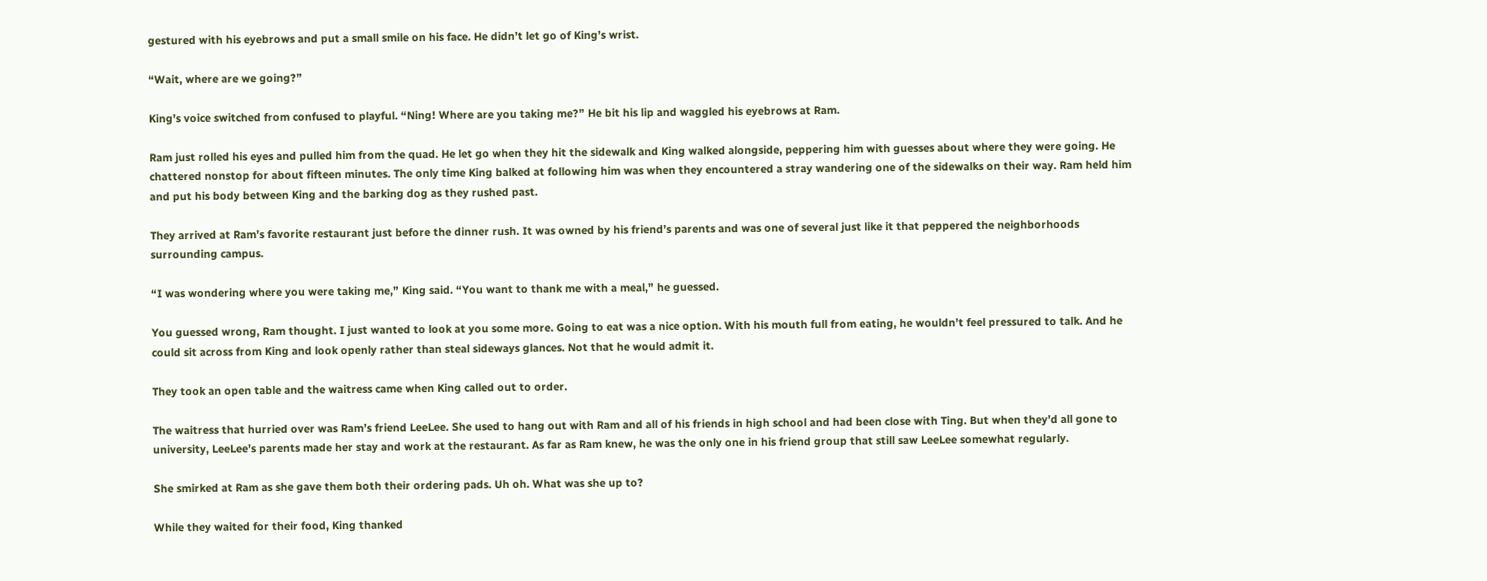gestured with his eyebrows and put a small smile on his face. He didn’t let go of King’s wrist.

“Wait, where are we going?”

King’s voice switched from confused to playful. “Ning! Where are you taking me?” He bit his lip and waggled his eyebrows at Ram.

Ram just rolled his eyes and pulled him from the quad. He let go when they hit the sidewalk and King walked alongside, peppering him with guesses about where they were going. He chattered nonstop for about fifteen minutes. The only time King balked at following him was when they encountered a stray wandering one of the sidewalks on their way. Ram held him and put his body between King and the barking dog as they rushed past.

They arrived at Ram’s favorite restaurant just before the dinner rush. It was owned by his friend’s parents and was one of several just like it that peppered the neighborhoods surrounding campus.

“I was wondering where you were taking me,” King said. “You want to thank me with a meal,” he guessed.

You guessed wrong, Ram thought. I just wanted to look at you some more. Going to eat was a nice option. With his mouth full from eating, he wouldn’t feel pressured to talk. And he could sit across from King and look openly rather than steal sideways glances. Not that he would admit it.

They took an open table and the waitress came when King called out to order.

The waitress that hurried over was Ram’s friend LeeLee. She used to hang out with Ram and all of his friends in high school and had been close with Ting. But when they’d all gone to university, LeeLee’s parents made her stay and work at the restaurant. As far as Ram knew, he was the only one in his friend group that still saw LeeLee somewhat regularly.

She smirked at Ram as she gave them both their ordering pads. Uh oh. What was she up to?

While they waited for their food, King thanked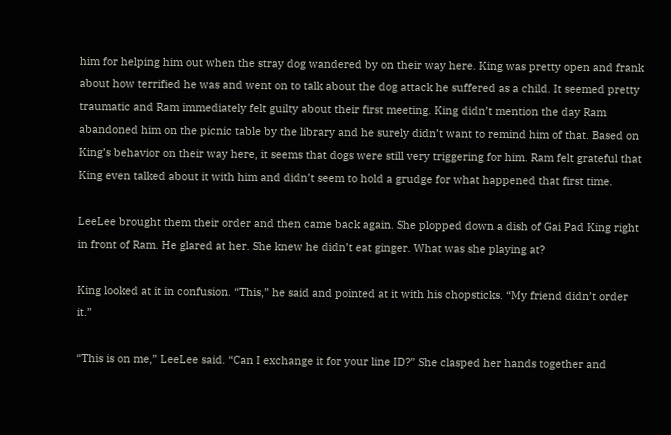him for helping him out when the stray dog wandered by on their way here. King was pretty open and frank about how terrified he was and went on to talk about the dog attack he suffered as a child. It seemed pretty traumatic and Ram immediately felt guilty about their first meeting. King didn’t mention the day Ram abandoned him on the picnic table by the library and he surely didn’t want to remind him of that. Based on King’s behavior on their way here, it seems that dogs were still very triggering for him. Ram felt grateful that King even talked about it with him and didn’t seem to hold a grudge for what happened that first time.

LeeLee brought them their order and then came back again. She plopped down a dish of Gai Pad King right in front of Ram. He glared at her. She knew he didn’t eat ginger. What was she playing at?

King looked at it in confusion. “This,” he said and pointed at it with his chopsticks. “My friend didn’t order it.”

“This is on me,” LeeLee said. “Can I exchange it for your line ID?” She clasped her hands together and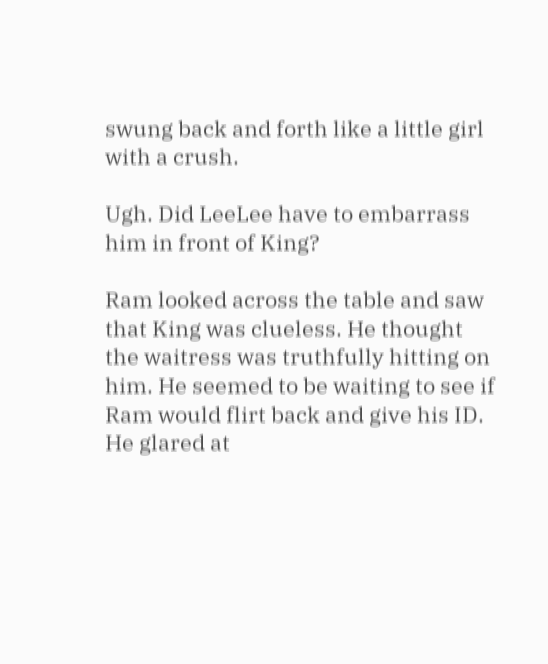swung back and forth like a little girl with a crush.

Ugh. Did LeeLee have to embarrass him in front of King?

Ram looked across the table and saw that King was clueless. He thought the waitress was truthfully hitting on him. He seemed to be waiting to see if Ram would flirt back and give his ID. He glared at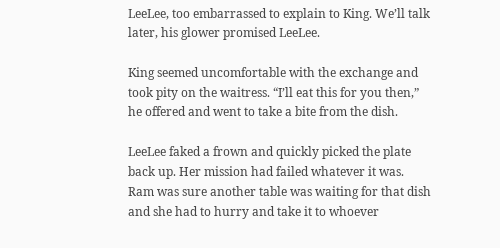LeeLee, too embarrassed to explain to King. We’ll talk later, his glower promised LeeLee.

King seemed uncomfortable with the exchange and took pity on the waitress. “I’ll eat this for you then,” he offered and went to take a bite from the dish.

LeeLee faked a frown and quickly picked the plate back up. Her mission had failed whatever it was. Ram was sure another table was waiting for that dish and she had to hurry and take it to whoever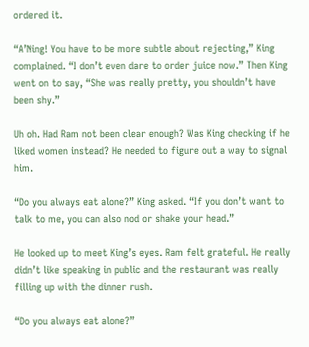ordered it.

“A’Ning! You have to be more subtle about rejecting,” King complained. “I don’t even dare to order juice now.” Then King went on to say, “She was really pretty, you shouldn’t have been shy.”

Uh oh. Had Ram not been clear enough? Was King checking if he liked women instead? He needed to figure out a way to signal him.

“Do you always eat alone?” King asked. “If you don’t want to talk to me, you can also nod or shake your head.”

He looked up to meet King’s eyes. Ram felt grateful. He really didn’t like speaking in public and the restaurant was really filling up with the dinner rush.

“Do you always eat alone?”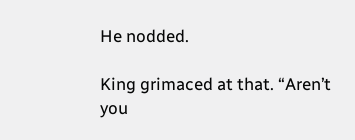He nodded.

King grimaced at that. “Aren’t you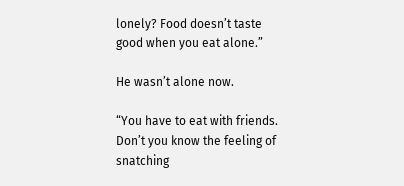lonely? Food doesn’t taste good when you eat alone.”

He wasn’t alone now.

“You have to eat with friends. Don’t you know the feeling of snatching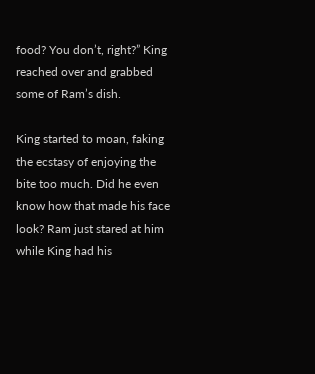food? You don’t, right?” King reached over and grabbed some of Ram’s dish.

King started to moan, faking the ecstasy of enjoying the bite too much. Did he even know how that made his face look? Ram just stared at him while King had his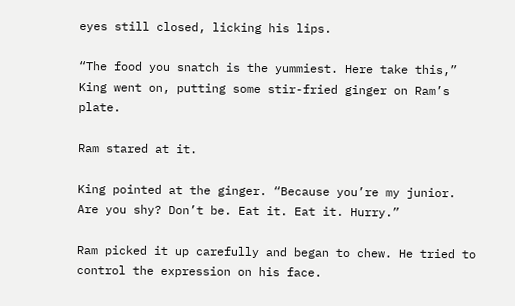eyes still closed, licking his lips.

“The food you snatch is the yummiest. Here take this,” King went on, putting some stir-fried ginger on Ram’s plate.

Ram stared at it.

King pointed at the ginger. “Because you’re my junior. Are you shy? Don’t be. Eat it. Eat it. Hurry.”

Ram picked it up carefully and began to chew. He tried to control the expression on his face.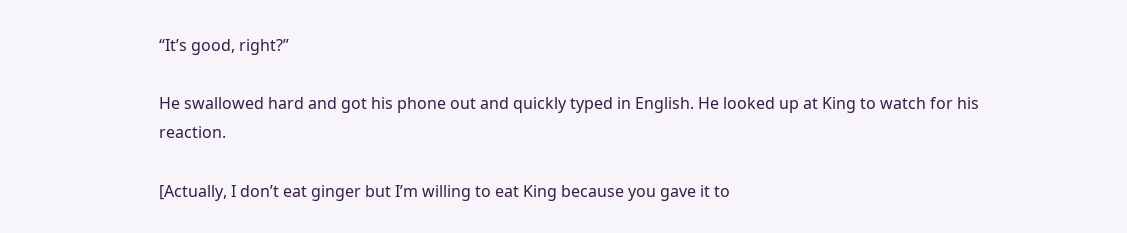“It’s good, right?”

He swallowed hard and got his phone out and quickly typed in English. He looked up at King to watch for his reaction.

[Actually, I don’t eat ginger but I’m willing to eat King because you gave it to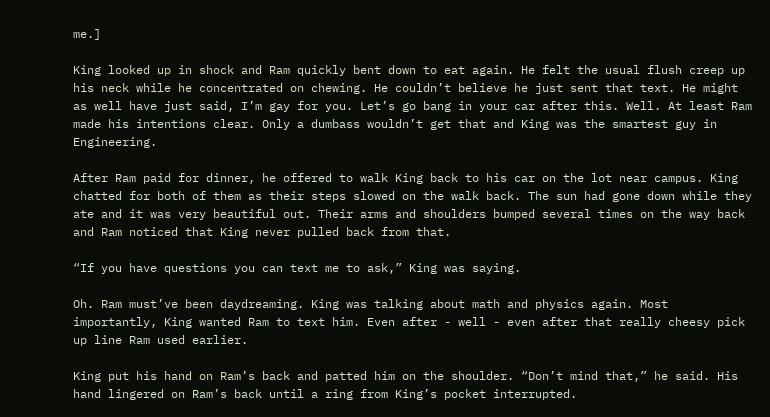me.]

King looked up in shock and Ram quickly bent down to eat again. He felt the usual flush creep up his neck while he concentrated on chewing. He couldn’t believe he just sent that text. He might as well have just said, I’m gay for you. Let’s go bang in your car after this. Well. At least Ram made his intentions clear. Only a dumbass wouldn’t get that and King was the smartest guy in Engineering.

After Ram paid for dinner, he offered to walk King back to his car on the lot near campus. King chatted for both of them as their steps slowed on the walk back. The sun had gone down while they ate and it was very beautiful out. Their arms and shoulders bumped several times on the way back and Ram noticed that King never pulled back from that.

“If you have questions you can text me to ask,” King was saying.

Oh. Ram must’ve been daydreaming. King was talking about math and physics again. Most importantly, King wanted Ram to text him. Even after - well - even after that really cheesy pick up line Ram used earlier.

King put his hand on Ram’s back and patted him on the shoulder. “Don’t mind that,” he said. His hand lingered on Ram’s back until a ring from King’s pocket interrupted.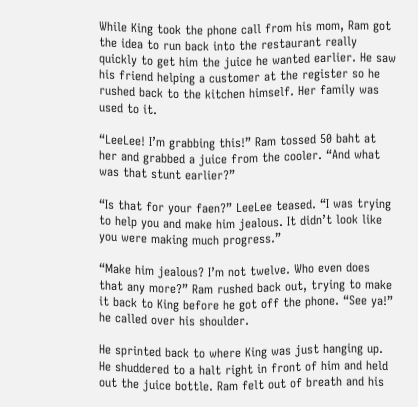While King took the phone call from his mom, Ram got the idea to run back into the restaurant really quickly to get him the juice he wanted earlier. He saw his friend helping a customer at the register so he rushed back to the kitchen himself. Her family was used to it.

“LeeLee! I’m grabbing this!” Ram tossed 50 baht at her and grabbed a juice from the cooler. “And what was that stunt earlier?”

“Is that for your faen?” LeeLee teased. “I was trying to help you and make him jealous. It didn’t look like you were making much progress.”

“Make him jealous? I’m not twelve. Who even does that any more?” Ram rushed back out, trying to make it back to King before he got off the phone. “See ya!” he called over his shoulder.

He sprinted back to where King was just hanging up. He shuddered to a halt right in front of him and held out the juice bottle. Ram felt out of breath and his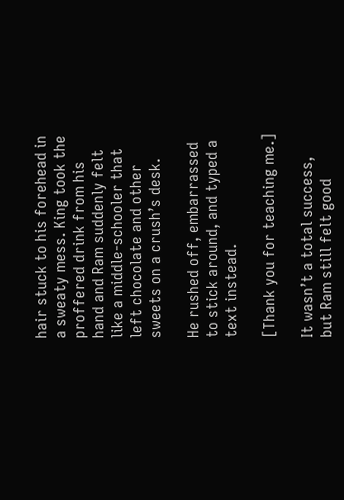hair stuck to his forehead in a sweaty mess. King took the proffered drink from his hand and Ram suddenly felt like a middle-schooler that left chocolate and other sweets on a crush’s desk.

He rushed off, embarrassed to stick around, and typed a text instead.

[Thank you for teaching me.]

It wasn’t a total success, but Ram still felt good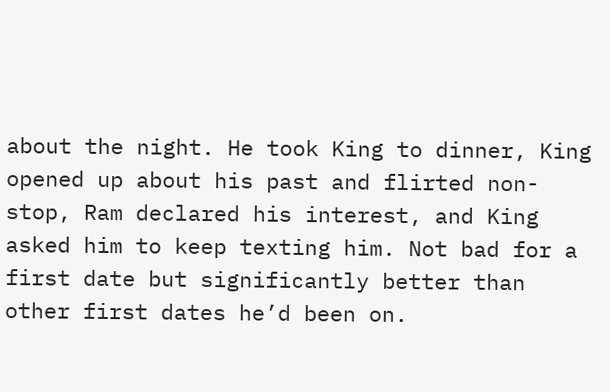about the night. He took King to dinner, King opened up about his past and flirted non-stop, Ram declared his interest, and King asked him to keep texting him. Not bad for a first date but significantly better than other first dates he’d been on.